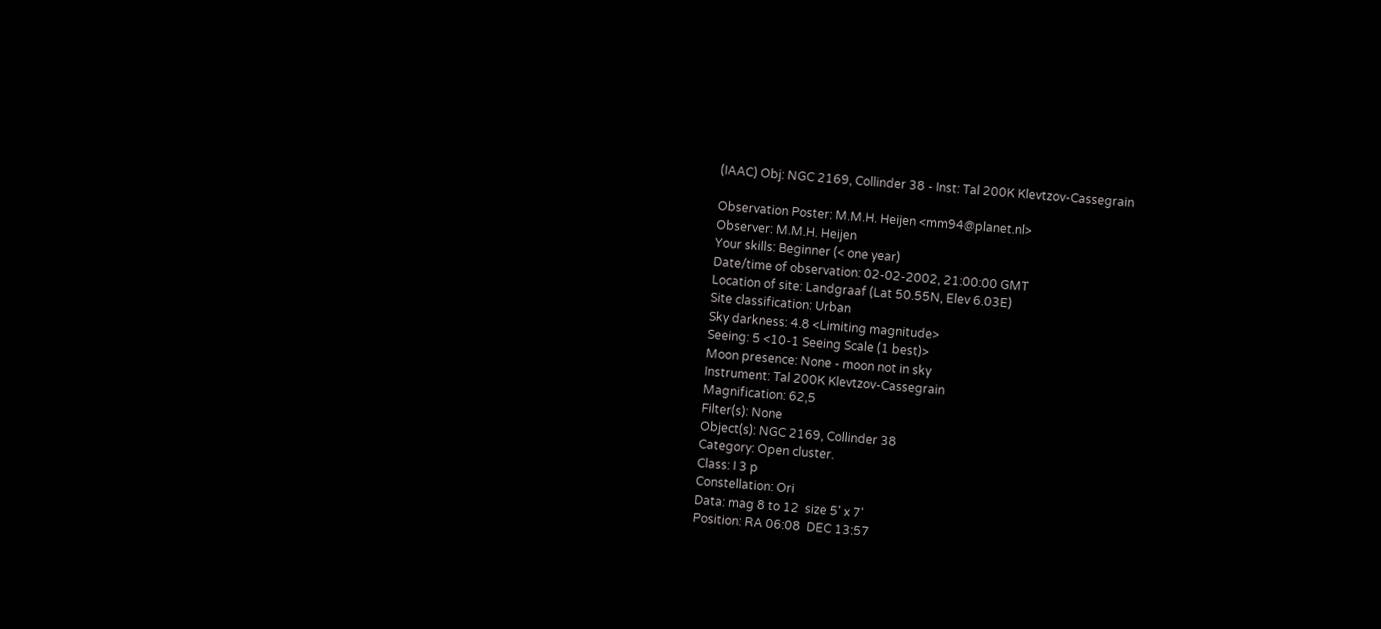(IAAC) Obj: NGC 2169, Collinder 38 - Inst: Tal 200K Klevtzov-Cassegrain

Observation Poster: M.M.H. Heijen <mm94@planet.nl>
Observer: M.M.H. Heijen
Your skills: Beginner (< one year)
Date/time of observation: 02-02-2002, 21:00:00 GMT
Location of site: Landgraaf (Lat 50.55N, Elev 6.03E)
Site classification: Urban
Sky darkness: 4.8 <Limiting magnitude>
Seeing: 5 <10-1 Seeing Scale (1 best)>
Moon presence: None - moon not in sky
Instrument: Tal 200K Klevtzov-Cassegrain
Magnification: 62,5
Filter(s): None
Object(s): NGC 2169, Collinder 38
Category: Open cluster.
Class: I 3 p
Constellation: Ori
Data: mag 8 to 12  size 5' x 7'
Position: RA 06:08  DEC 13:57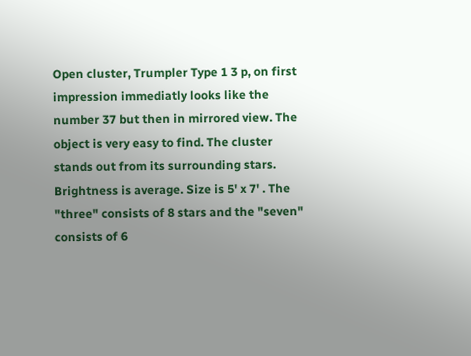Open cluster, Trumpler Type 1 3 p, on first impression immediatly looks like the number 37 but then in mirrored view. The object is very easy to find. The cluster stands out from its surrounding stars. Brightness is average. Size is 5' x 7' . The "three" consists of 8 stars and the "seven" consists of 6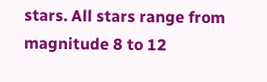stars. All stars range from magnitude 8 to 12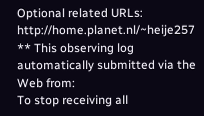Optional related URLs: http://home.planet.nl/~heije257
** This observing log automatically submitted via the Web from:
To stop receiving all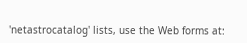'netastrocatalog' lists, use the Web forms at: